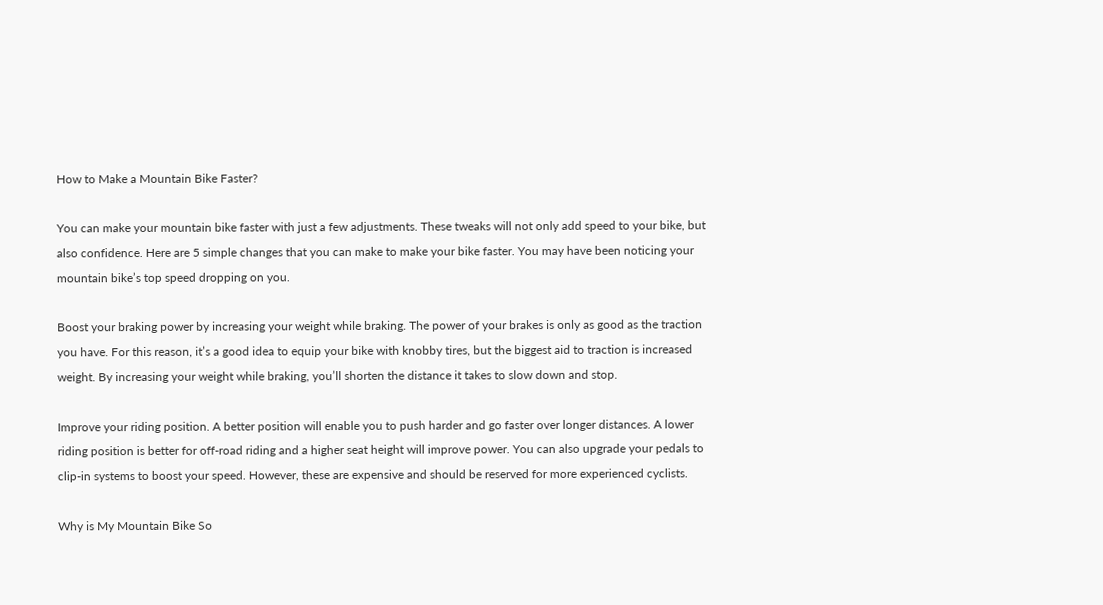How to Make a Mountain Bike Faster?

You can make your mountain bike faster with just a few adjustments. These tweaks will not only add speed to your bike, but also confidence. Here are 5 simple changes that you can make to make your bike faster. You may have been noticing your mountain bike’s top speed dropping on you.

Boost your braking power by increasing your weight while braking. The power of your brakes is only as good as the traction you have. For this reason, it’s a good idea to equip your bike with knobby tires, but the biggest aid to traction is increased weight. By increasing your weight while braking, you’ll shorten the distance it takes to slow down and stop.

Improve your riding position. A better position will enable you to push harder and go faster over longer distances. A lower riding position is better for off-road riding and a higher seat height will improve power. You can also upgrade your pedals to clip-in systems to boost your speed. However, these are expensive and should be reserved for more experienced cyclists.

Why is My Mountain Bike So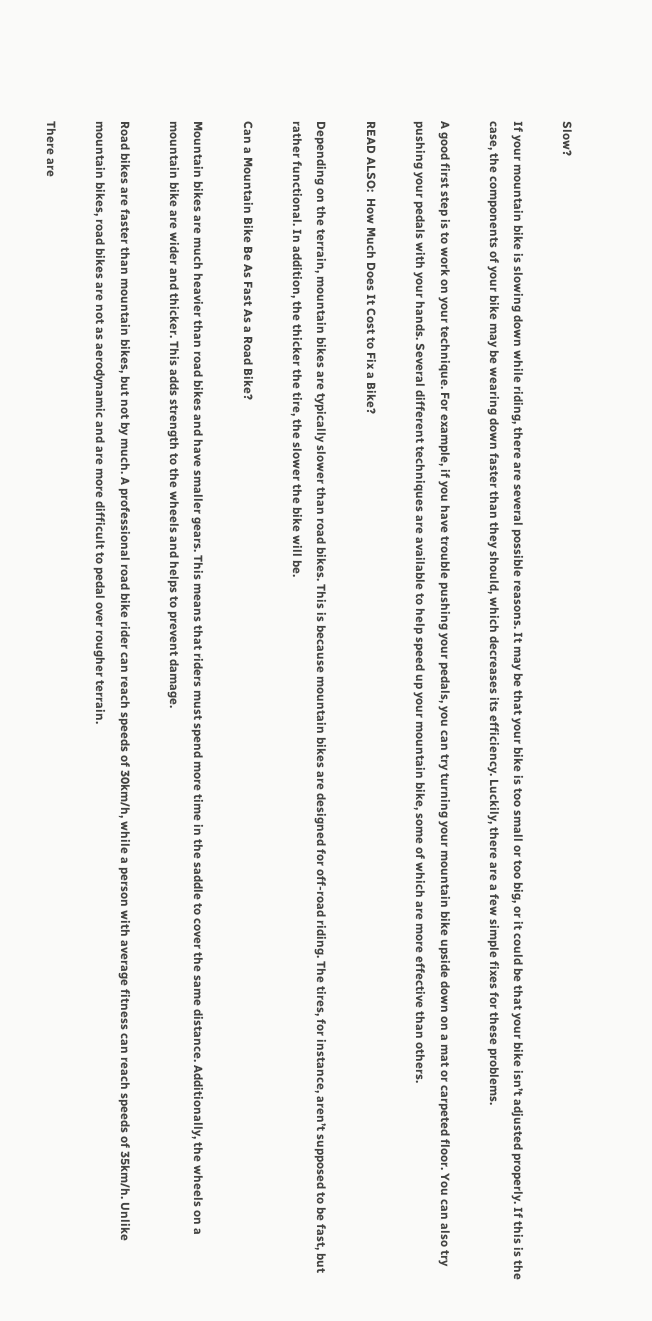Slow?

If your mountain bike is slowing down while riding, there are several possible reasons. It may be that your bike is too small or too big, or it could be that your bike isn’t adjusted properly. If this is the case, the components of your bike may be wearing down faster than they should, which decreases its efficiency. Luckily, there are a few simple fixes for these problems.

A good first step is to work on your technique. For example, if you have trouble pushing your pedals, you can try turning your mountain bike upside down on a mat or carpeted floor. You can also try pushing your pedals with your hands. Several different techniques are available to help speed up your mountain bike, some of which are more effective than others.

READ ALSO:  How Much Does It Cost to Fix a Bike?

Depending on the terrain, mountain bikes are typically slower than road bikes. This is because mountain bikes are designed for off-road riding. The tires, for instance, aren’t supposed to be fast, but rather functional. In addition, the thicker the tire, the slower the bike will be.

Can a Mountain Bike Be As Fast As a Road Bike?

Mountain bikes are much heavier than road bikes and have smaller gears. This means that riders must spend more time in the saddle to cover the same distance. Additionally, the wheels on a mountain bike are wider and thicker. This adds strength to the wheels and helps to prevent damage.

Road bikes are faster than mountain bikes, but not by much. A professional road bike rider can reach speeds of 30km/h, while a person with average fitness can reach speeds of 35km/h. Unlike mountain bikes, road bikes are not as aerodynamic and are more difficult to pedal over rougher terrain.

There are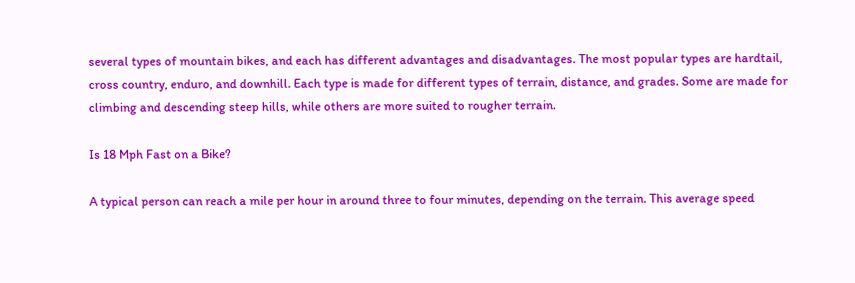several types of mountain bikes, and each has different advantages and disadvantages. The most popular types are hardtail, cross country, enduro, and downhill. Each type is made for different types of terrain, distance, and grades. Some are made for climbing and descending steep hills, while others are more suited to rougher terrain.

Is 18 Mph Fast on a Bike?

A typical person can reach a mile per hour in around three to four minutes, depending on the terrain. This average speed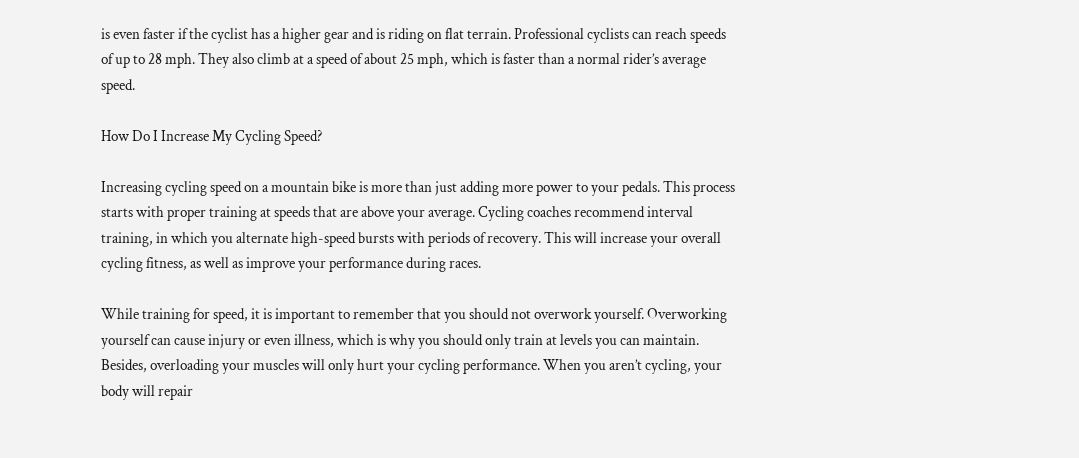is even faster if the cyclist has a higher gear and is riding on flat terrain. Professional cyclists can reach speeds of up to 28 mph. They also climb at a speed of about 25 mph, which is faster than a normal rider’s average speed.

How Do I Increase My Cycling Speed?

Increasing cycling speed on a mountain bike is more than just adding more power to your pedals. This process starts with proper training at speeds that are above your average. Cycling coaches recommend interval training, in which you alternate high-speed bursts with periods of recovery. This will increase your overall cycling fitness, as well as improve your performance during races.

While training for speed, it is important to remember that you should not overwork yourself. Overworking yourself can cause injury or even illness, which is why you should only train at levels you can maintain. Besides, overloading your muscles will only hurt your cycling performance. When you aren’t cycling, your body will repair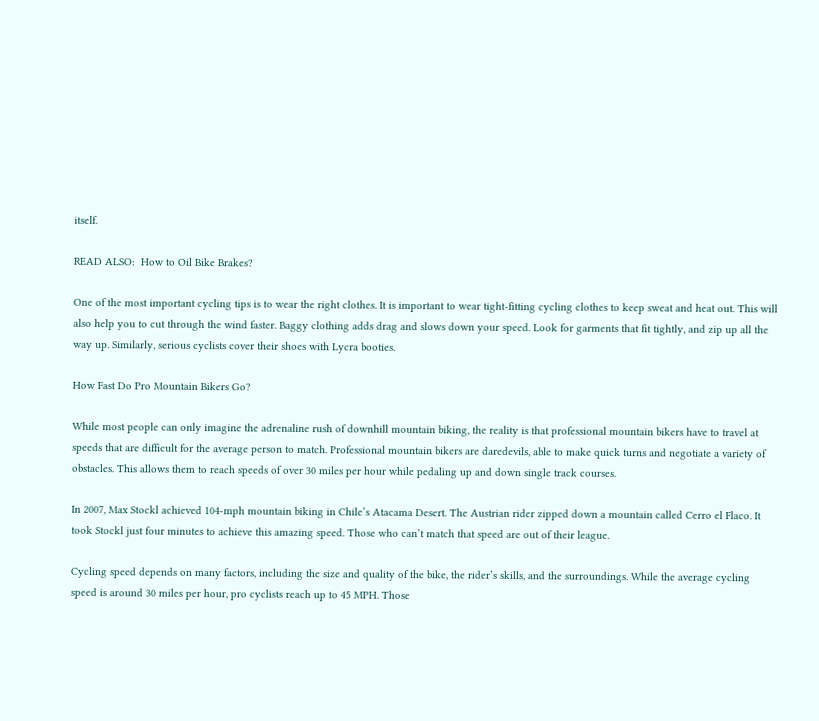itself.

READ ALSO:  How to Oil Bike Brakes?

One of the most important cycling tips is to wear the right clothes. It is important to wear tight-fitting cycling clothes to keep sweat and heat out. This will also help you to cut through the wind faster. Baggy clothing adds drag and slows down your speed. Look for garments that fit tightly, and zip up all the way up. Similarly, serious cyclists cover their shoes with Lycra booties.

How Fast Do Pro Mountain Bikers Go?

While most people can only imagine the adrenaline rush of downhill mountain biking, the reality is that professional mountain bikers have to travel at speeds that are difficult for the average person to match. Professional mountain bikers are daredevils, able to make quick turns and negotiate a variety of obstacles. This allows them to reach speeds of over 30 miles per hour while pedaling up and down single track courses.

In 2007, Max Stockl achieved 104-mph mountain biking in Chile’s Atacama Desert. The Austrian rider zipped down a mountain called Cerro el Flaco. It took Stockl just four minutes to achieve this amazing speed. Those who can’t match that speed are out of their league.

Cycling speed depends on many factors, including the size and quality of the bike, the rider’s skills, and the surroundings. While the average cycling speed is around 30 miles per hour, pro cyclists reach up to 45 MPH. Those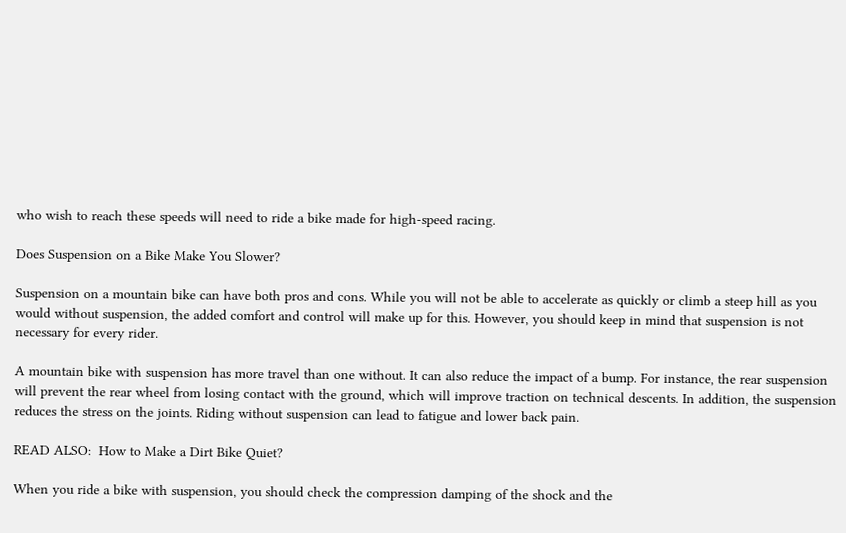who wish to reach these speeds will need to ride a bike made for high-speed racing.

Does Suspension on a Bike Make You Slower?

Suspension on a mountain bike can have both pros and cons. While you will not be able to accelerate as quickly or climb a steep hill as you would without suspension, the added comfort and control will make up for this. However, you should keep in mind that suspension is not necessary for every rider.

A mountain bike with suspension has more travel than one without. It can also reduce the impact of a bump. For instance, the rear suspension will prevent the rear wheel from losing contact with the ground, which will improve traction on technical descents. In addition, the suspension reduces the stress on the joints. Riding without suspension can lead to fatigue and lower back pain.

READ ALSO:  How to Make a Dirt Bike Quiet?

When you ride a bike with suspension, you should check the compression damping of the shock and the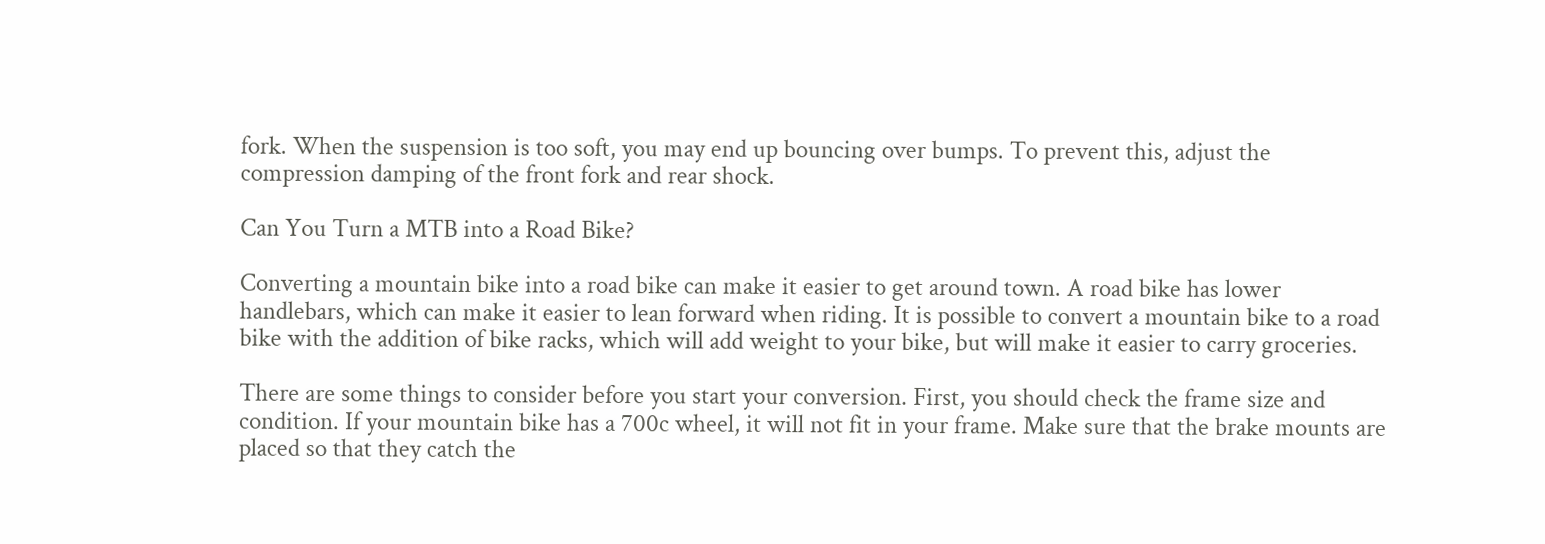fork. When the suspension is too soft, you may end up bouncing over bumps. To prevent this, adjust the compression damping of the front fork and rear shock.

Can You Turn a MTB into a Road Bike?

Converting a mountain bike into a road bike can make it easier to get around town. A road bike has lower handlebars, which can make it easier to lean forward when riding. It is possible to convert a mountain bike to a road bike with the addition of bike racks, which will add weight to your bike, but will make it easier to carry groceries.

There are some things to consider before you start your conversion. First, you should check the frame size and condition. If your mountain bike has a 700c wheel, it will not fit in your frame. Make sure that the brake mounts are placed so that they catch the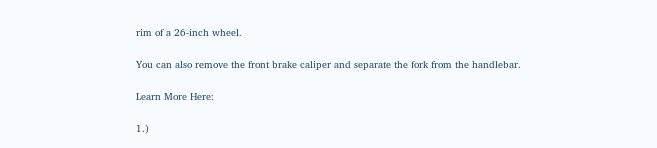rim of a 26-inch wheel.

You can also remove the front brake caliper and separate the fork from the handlebar.

Learn More Here:

1.)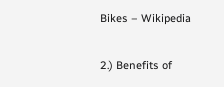Bikes – Wikipedia

2.) Benefits of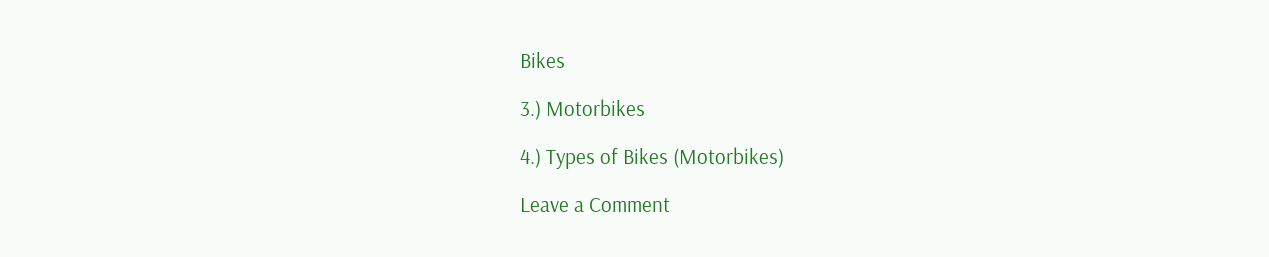Bikes

3.) Motorbikes

4.) Types of Bikes (Motorbikes)

Leave a Comment